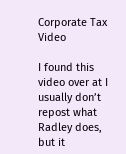Corporate Tax Video

I found this video over at I usually don’t repost what Radley does, but it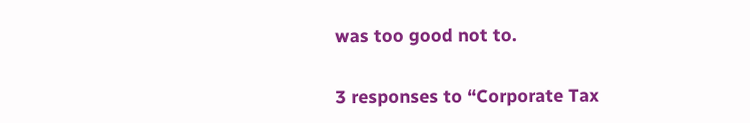was too good not to.

3 responses to “Corporate Tax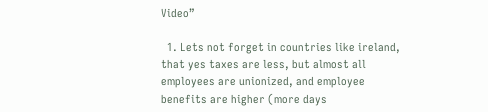Video”

  1. Lets not forget in countries like ireland, that yes taxes are less, but almost all employees are unionized, and employee benefits are higher (more days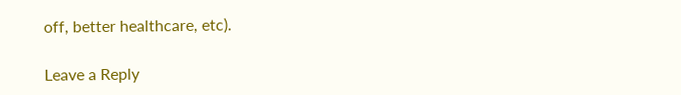off, better healthcare, etc).

Leave a Reply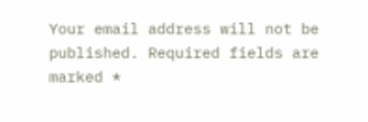Your email address will not be published. Required fields are marked *